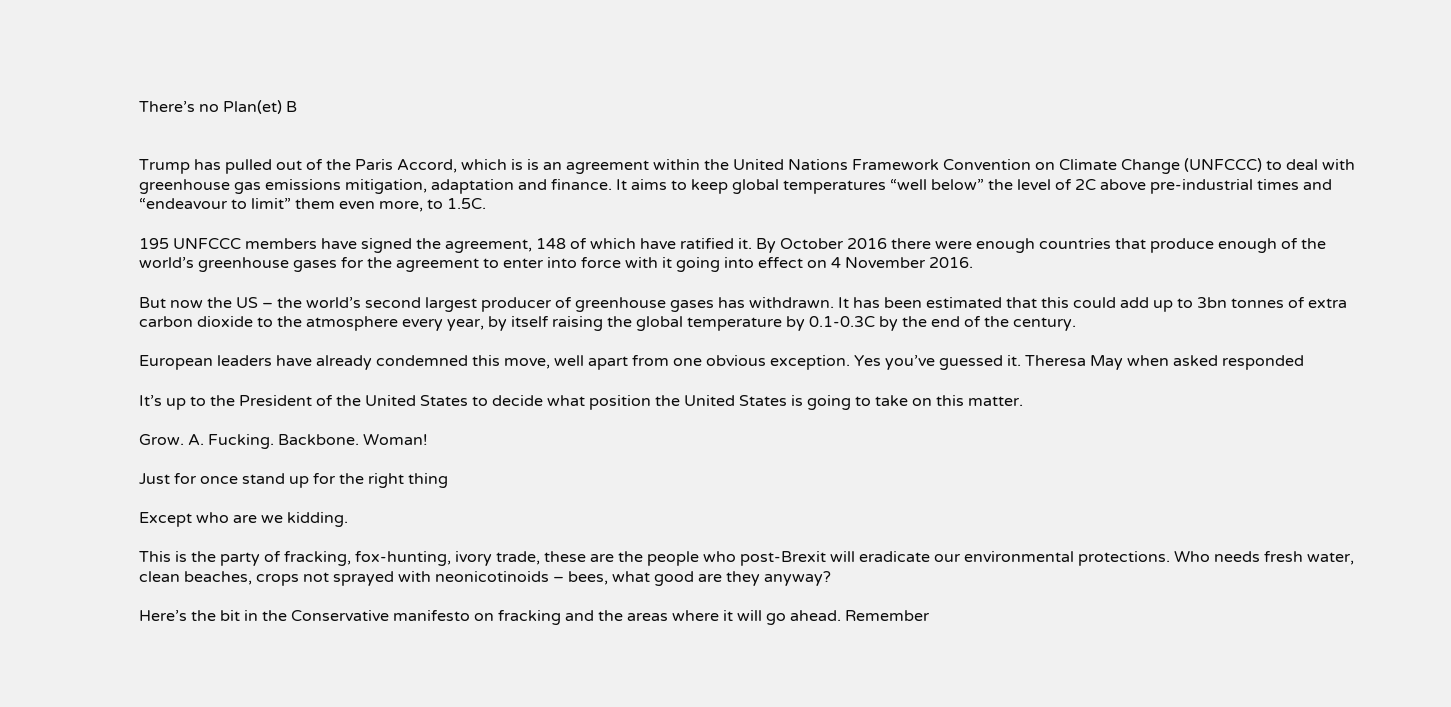There’s no Plan(et) B


Trump has pulled out of the Paris Accord, which is is an agreement within the United Nations Framework Convention on Climate Change (UNFCCC) to deal with greenhouse gas emissions mitigation, adaptation and finance. It aims to keep global temperatures “well below” the level of 2C above pre-industrial times and “endeavour to limit” them even more, to 1.5C.

195 UNFCCC members have signed the agreement, 148 of which have ratified it. By October 2016 there were enough countries that produce enough of the world’s greenhouse gases for the agreement to enter into force with it going into effect on 4 November 2016.

But now the US – the world’s second largest producer of greenhouse gases has withdrawn. It has been estimated that this could add up to 3bn tonnes of extra carbon dioxide to the atmosphere every year, by itself raising the global temperature by 0.1-0.3C by the end of the century.

European leaders have already condemned this move, well apart from one obvious exception. Yes you’ve guessed it. Theresa May when asked responded

It’s up to the President of the United States to decide what position the United States is going to take on this matter.

Grow. A. Fucking. Backbone. Woman!

Just for once stand up for the right thing

Except who are we kidding.

This is the party of fracking, fox-hunting, ivory trade, these are the people who post-Brexit will eradicate our environmental protections. Who needs fresh water, clean beaches, crops not sprayed with neonicotinoids – bees, what good are they anyway?

Here’s the bit in the Conservative manifesto on fracking and the areas where it will go ahead. Remember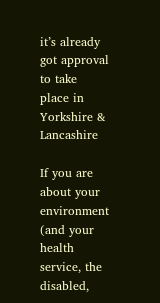it’s already got approval to take place in Yorkshire & Lancashire

If you are about your environment (and your health service, the disabled,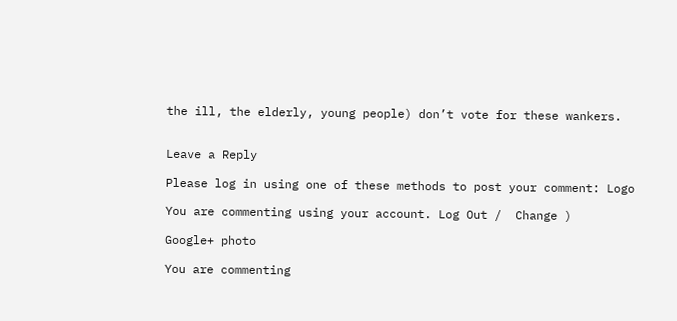the ill, the elderly, young people) don’t vote for these wankers.


Leave a Reply

Please log in using one of these methods to post your comment: Logo

You are commenting using your account. Log Out /  Change )

Google+ photo

You are commenting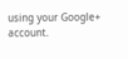using your Google+ account.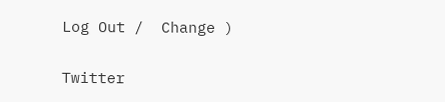Log Out /  Change )

Twitter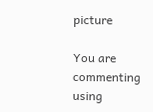picture

You are commenting using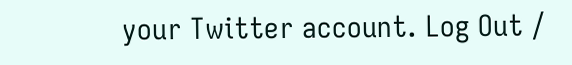your Twitter account. Log Out /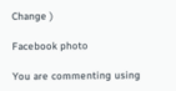Change )

Facebook photo

You are commenting using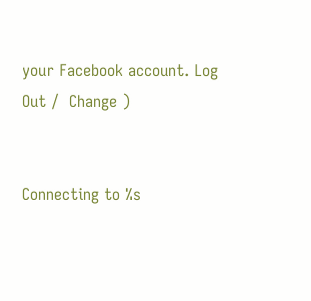your Facebook account. Log Out /  Change )


Connecting to %s